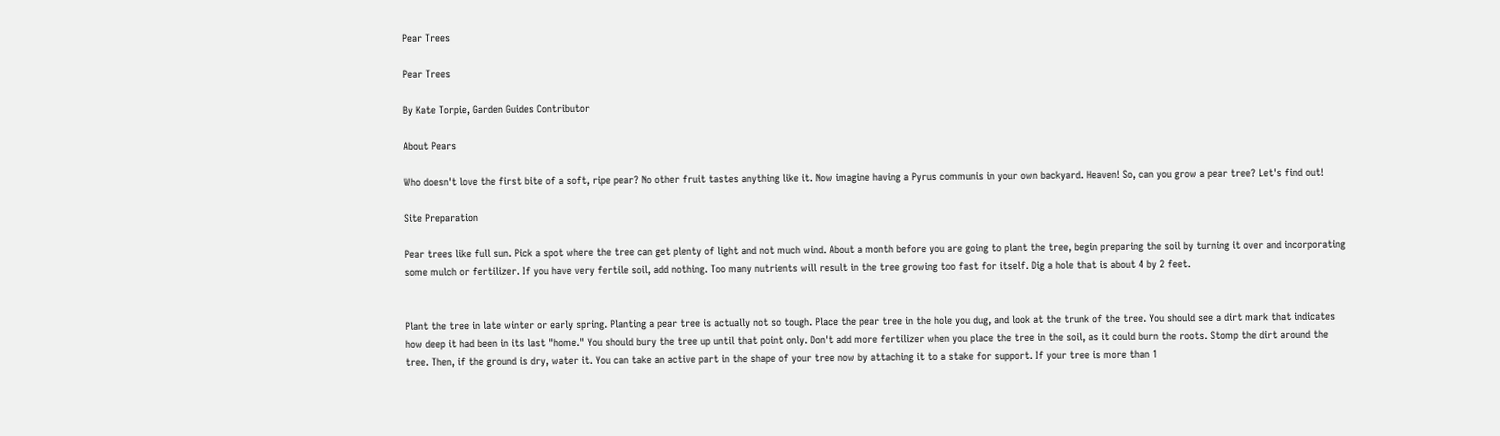Pear Trees

Pear Trees

By Kate Torpie, Garden Guides Contributor

About Pears

Who doesn't love the first bite of a soft, ripe pear? No other fruit tastes anything like it. Now imagine having a Pyrus communis in your own backyard. Heaven! So, can you grow a pear tree? Let's find out!

Site Preparation

Pear trees like full sun. Pick a spot where the tree can get plenty of light and not much wind. About a month before you are going to plant the tree, begin preparing the soil by turning it over and incorporating some mulch or fertilizer. If you have very fertile soil, add nothing. Too many nutrients will result in the tree growing too fast for itself. Dig a hole that is about 4 by 2 feet.


Plant the tree in late winter or early spring. Planting a pear tree is actually not so tough. Place the pear tree in the hole you dug, and look at the trunk of the tree. You should see a dirt mark that indicates how deep it had been in its last "home." You should bury the tree up until that point only. Don't add more fertilizer when you place the tree in the soil, as it could burn the roots. Stomp the dirt around the tree. Then, if the ground is dry, water it. You can take an active part in the shape of your tree now by attaching it to a stake for support. If your tree is more than 1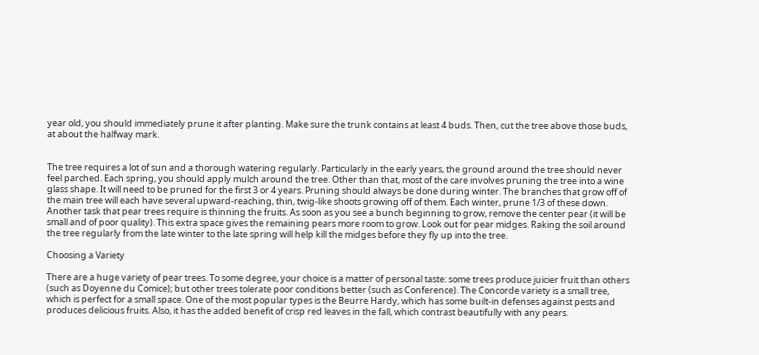year old, you should immediately prune it after planting. Make sure the trunk contains at least 4 buds. Then, cut the tree above those buds, at about the halfway mark.


The tree requires a lot of sun and a thorough watering regularly. Particularly in the early years, the ground around the tree should never feel parched. Each spring, you should apply mulch around the tree. Other than that, most of the care involves pruning the tree into a wine glass shape. It will need to be pruned for the first 3 or 4 years. Pruning should always be done during winter. The branches that grow off of the main tree will each have several upward-reaching, thin, twig-like shoots growing off of them. Each winter, prune 1/3 of these down. Another task that pear trees require is thinning the fruits. As soon as you see a bunch beginning to grow, remove the center pear (it will be small and of poor quality). This extra space gives the remaining pears more room to grow. Look out for pear midges. Raking the soil around the tree regularly from the late winter to the late spring will help kill the midges before they fly up into the tree.

Choosing a Variety

There are a huge variety of pear trees. To some degree, your choice is a matter of personal taste: some trees produce juicier fruit than others (such as Doyenne du Comice); but other trees tolerate poor conditions better (such as Conference). The Concorde variety is a small tree, which is perfect for a small space. One of the most popular types is the Beurre Hardy, which has some built-in defenses against pests and produces delicious fruits. Also, it has the added benefit of crisp red leaves in the fall, which contrast beautifully with any pears.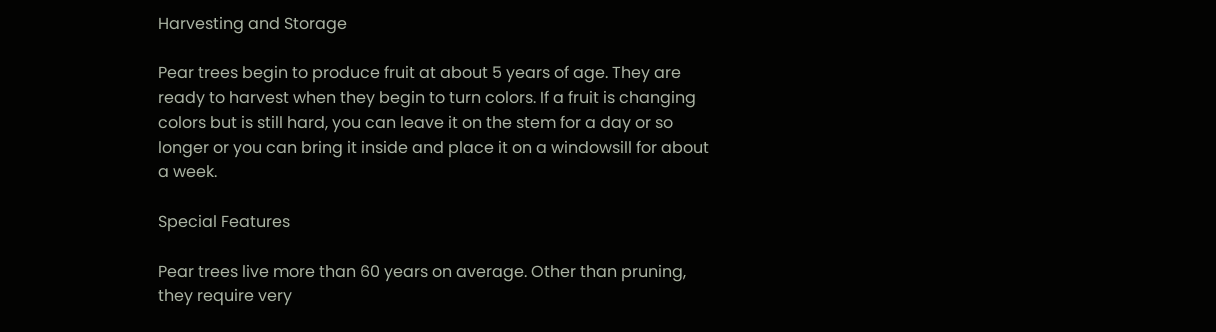Harvesting and Storage

Pear trees begin to produce fruit at about 5 years of age. They are ready to harvest when they begin to turn colors. If a fruit is changing colors but is still hard, you can leave it on the stem for a day or so longer or you can bring it inside and place it on a windowsill for about a week.

Special Features

Pear trees live more than 60 years on average. Other than pruning, they require very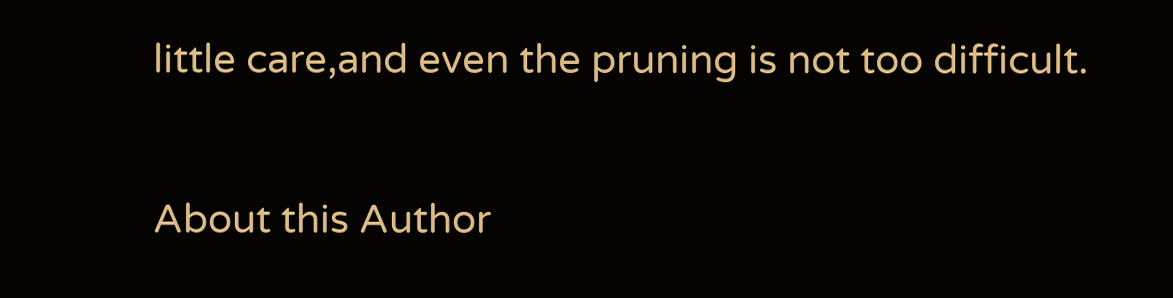little care,and even the pruning is not too difficult.

About this Author